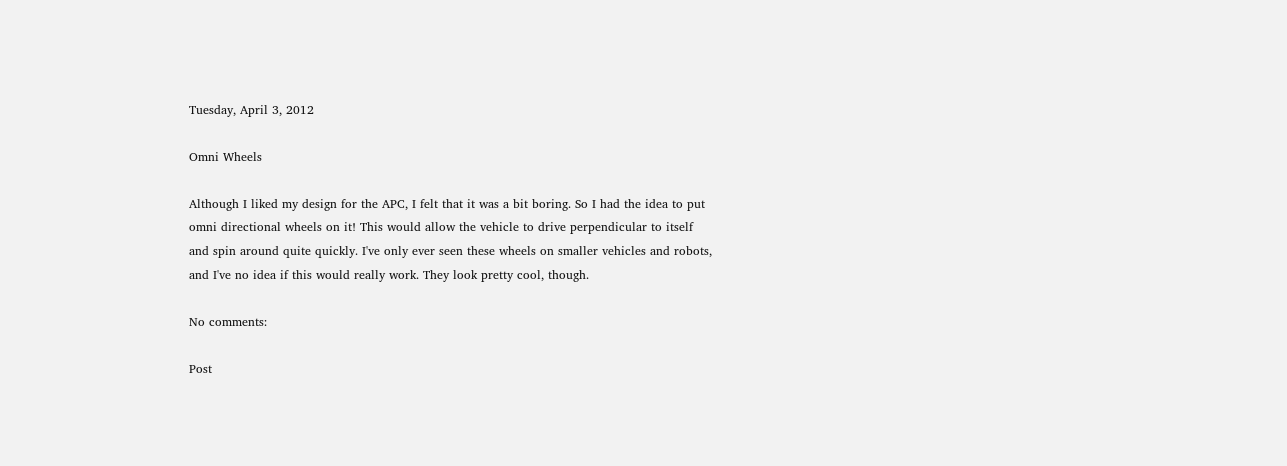Tuesday, April 3, 2012

Omni Wheels

Although I liked my design for the APC, I felt that it was a bit boring. So I had the idea to put omni directional wheels on it! This would allow the vehicle to drive perpendicular to itself and spin around quite quickly. I've only ever seen these wheels on smaller vehicles and robots, and I've no idea if this would really work. They look pretty cool, though.

No comments:

Post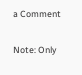a Comment

Note: Only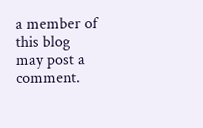a member of this blog may post a comment.